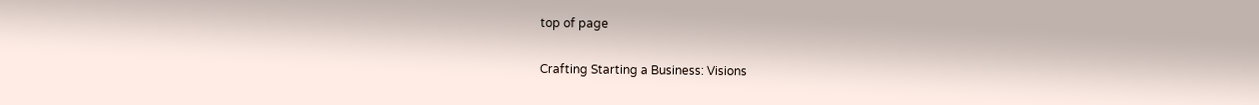top of page

Crafting Starting a Business: Visions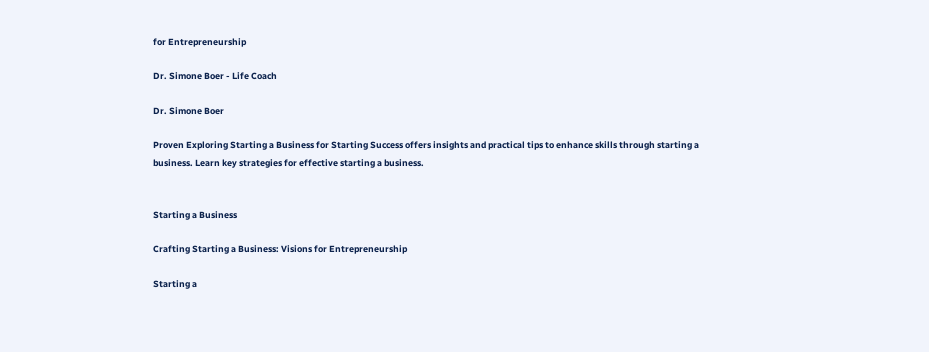for Entrepreneurship

Dr. Simone Boer - Life Coach

Dr. Simone Boer

Proven Exploring Starting a Business for Starting Success offers insights and practical tips to enhance skills through starting a business. Learn key strategies for effective starting a business.


Starting a Business

Crafting Starting a Business: Visions for Entrepreneurship

Starting a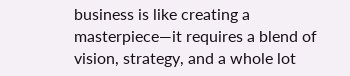business is like creating a masterpiece—it requires a blend of vision, strategy, and a whole lot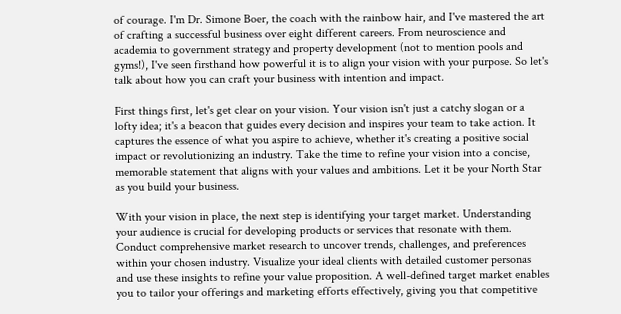of courage. I'm Dr. Simone Boer, the coach with the rainbow hair, and I've mastered the art of crafting a successful business over eight different careers. From neuroscience and academia to government strategy and property development (not to mention pools and gyms!), I've seen firsthand how powerful it is to align your vision with your purpose. So let's talk about how you can craft your business with intention and impact.

First things first, let's get clear on your vision. Your vision isn't just a catchy slogan or a lofty idea; it's a beacon that guides every decision and inspires your team to take action. It captures the essence of what you aspire to achieve, whether it's creating a positive social impact or revolutionizing an industry. Take the time to refine your vision into a concise, memorable statement that aligns with your values and ambitions. Let it be your North Star as you build your business.

With your vision in place, the next step is identifying your target market. Understanding your audience is crucial for developing products or services that resonate with them. Conduct comprehensive market research to uncover trends, challenges, and preferences within your chosen industry. Visualize your ideal clients with detailed customer personas and use these insights to refine your value proposition. A well-defined target market enables you to tailor your offerings and marketing efforts effectively, giving you that competitive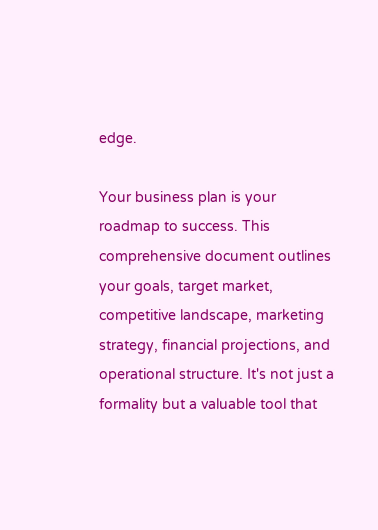edge.

Your business plan is your roadmap to success. This comprehensive document outlines your goals, target market, competitive landscape, marketing strategy, financial projections, and operational structure. It's not just a formality but a valuable tool that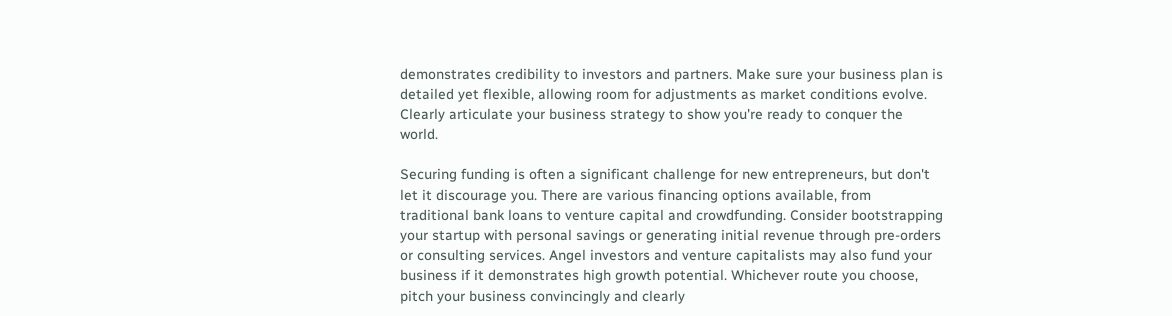demonstrates credibility to investors and partners. Make sure your business plan is detailed yet flexible, allowing room for adjustments as market conditions evolve. Clearly articulate your business strategy to show you're ready to conquer the world.

Securing funding is often a significant challenge for new entrepreneurs, but don't let it discourage you. There are various financing options available, from traditional bank loans to venture capital and crowdfunding. Consider bootstrapping your startup with personal savings or generating initial revenue through pre-orders or consulting services. Angel investors and venture capitalists may also fund your business if it demonstrates high growth potential. Whichever route you choose, pitch your business convincingly and clearly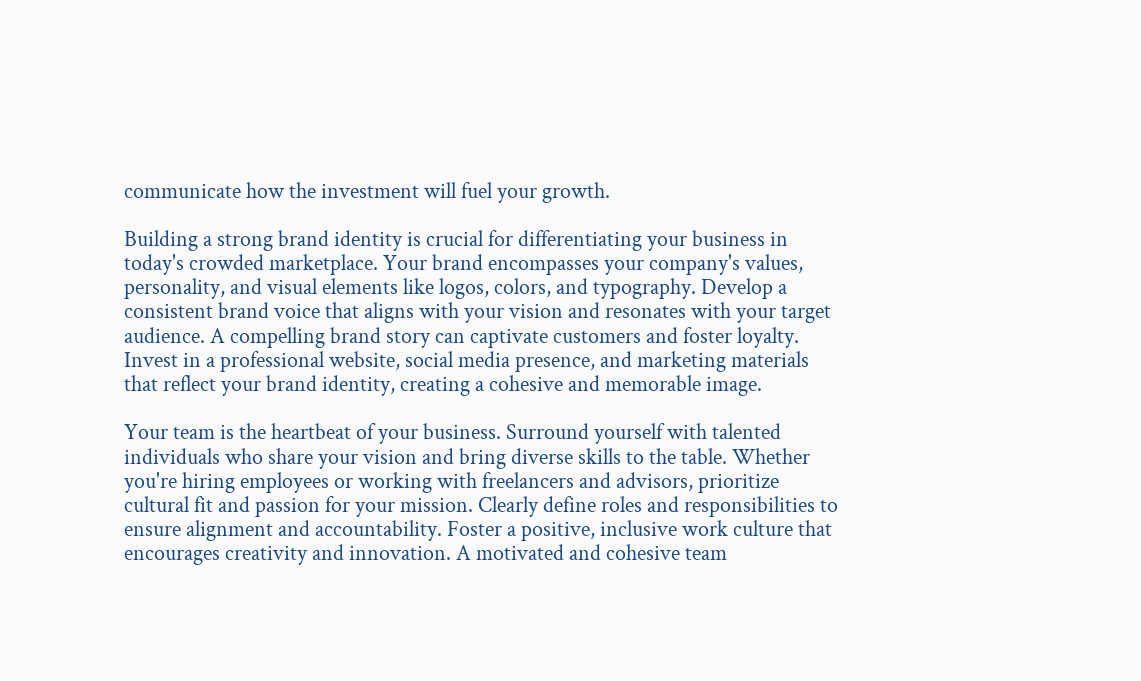communicate how the investment will fuel your growth.

Building a strong brand identity is crucial for differentiating your business in today's crowded marketplace. Your brand encompasses your company's values, personality, and visual elements like logos, colors, and typography. Develop a consistent brand voice that aligns with your vision and resonates with your target audience. A compelling brand story can captivate customers and foster loyalty. Invest in a professional website, social media presence, and marketing materials that reflect your brand identity, creating a cohesive and memorable image.

Your team is the heartbeat of your business. Surround yourself with talented individuals who share your vision and bring diverse skills to the table. Whether you're hiring employees or working with freelancers and advisors, prioritize cultural fit and passion for your mission. Clearly define roles and responsibilities to ensure alignment and accountability. Foster a positive, inclusive work culture that encourages creativity and innovation. A motivated and cohesive team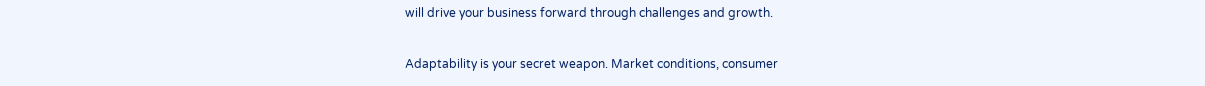will drive your business forward through challenges and growth.

Adaptability is your secret weapon. Market conditions, consumer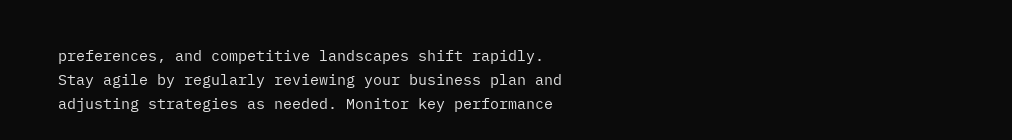preferences, and competitive landscapes shift rapidly. Stay agile by regularly reviewing your business plan and adjusting strategies as needed. Monitor key performance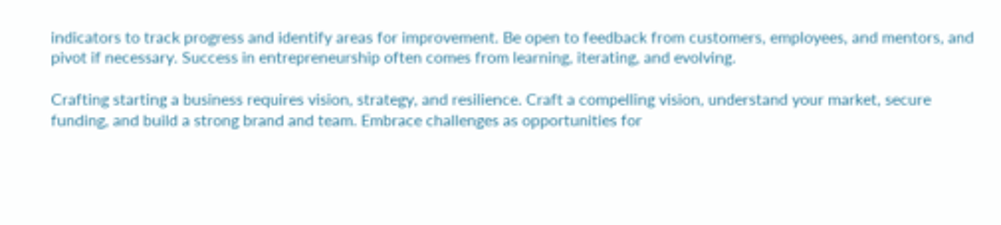indicators to track progress and identify areas for improvement. Be open to feedback from customers, employees, and mentors, and pivot if necessary. Success in entrepreneurship often comes from learning, iterating, and evolving.

Crafting starting a business requires vision, strategy, and resilience. Craft a compelling vision, understand your market, secure funding, and build a strong brand and team. Embrace challenges as opportunities for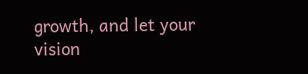growth, and let your vision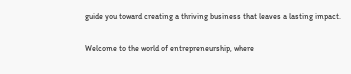guide you toward creating a thriving business that leaves a lasting impact.

Welcome to the world of entrepreneurship, where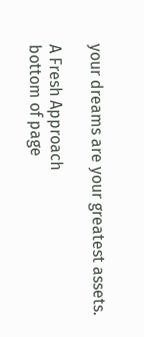your dreams are your greatest assets.

A Fresh Approach
bottom of page